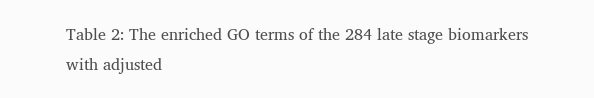Table 2: The enriched GO terms of the 284 late stage biomarkers with adjusted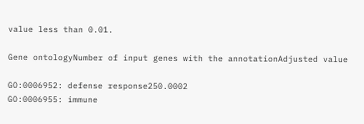value less than 0.01.

Gene ontologyNumber of input genes with the annotationAdjusted value

GO:0006952: defense response250.0002
GO:0006955: immune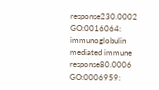response230.0002
GO:0016064: immunoglobulin mediated immune response80.0006
GO:0006959: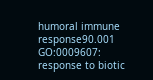humoral immune response90.001
GO:0009607: response to biotic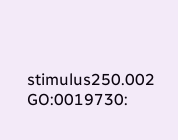stimulus250.002
GO:0019730: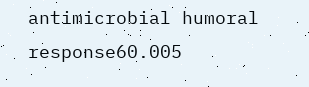antimicrobial humoral response60.005